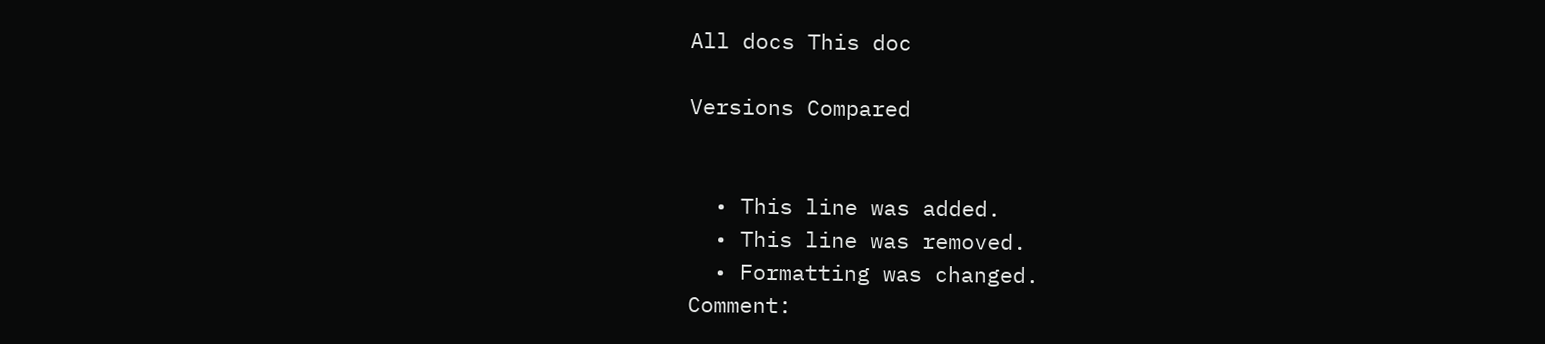All docs This doc

Versions Compared


  • This line was added.
  • This line was removed.
  • Formatting was changed.
Comment: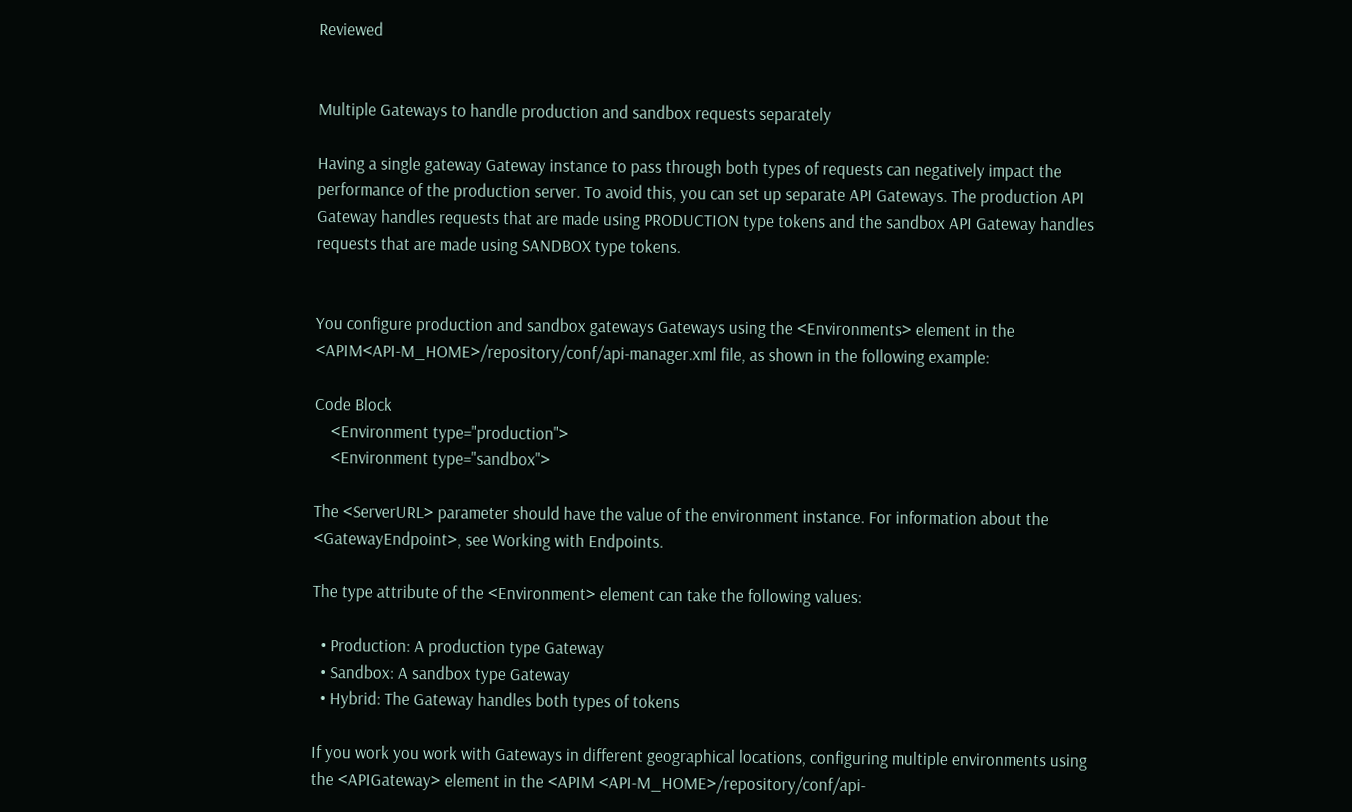Reviewed


Multiple Gateways to handle production and sandbox requests separately

Having a single gateway Gateway instance to pass through both types of requests can negatively impact the performance of the production server. To avoid this, you can set up separate API Gateways. The production API Gateway handles requests that are made using PRODUCTION type tokens and the sandbox API Gateway handles requests that are made using SANDBOX type tokens.


You configure production and sandbox gateways Gateways using the <Environments> element in the <APIM<API-M_HOME>/repository/conf/api-manager.xml file, as shown in the following example:

Code Block
    <Environment type="production">
    <Environment type="sandbox">

The <ServerURL> parameter should have the value of the environment instance. For information about the <GatewayEndpoint>, see Working with Endpoints.

The type attribute of the <Environment> element can take the following values:

  • Production: A production type Gateway
  • Sandbox: A sandbox type Gateway
  • Hybrid: The Gateway handles both types of tokens

If you work you work with Gateways in different geographical locations, configuring multiple environments using the <APIGateway> element in the <APIM <API-M_HOME>/repository/conf/api-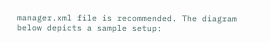manager.xml file is recommended. The diagram below depicts a sample setup: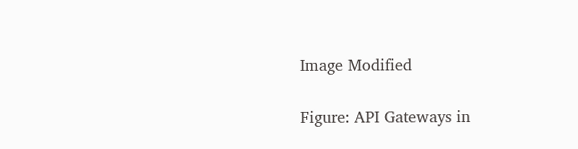Image Modified

Figure: API Gateways in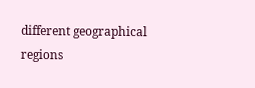different geographical regions